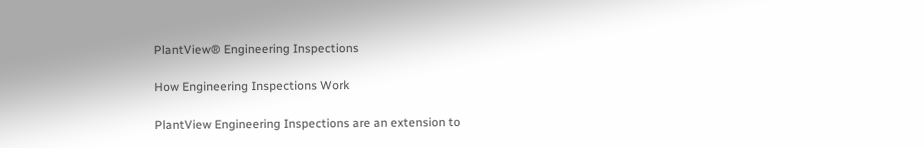PlantView® Engineering Inspections

How Engineering Inspections Work

PlantView Engineering Inspections are an extension to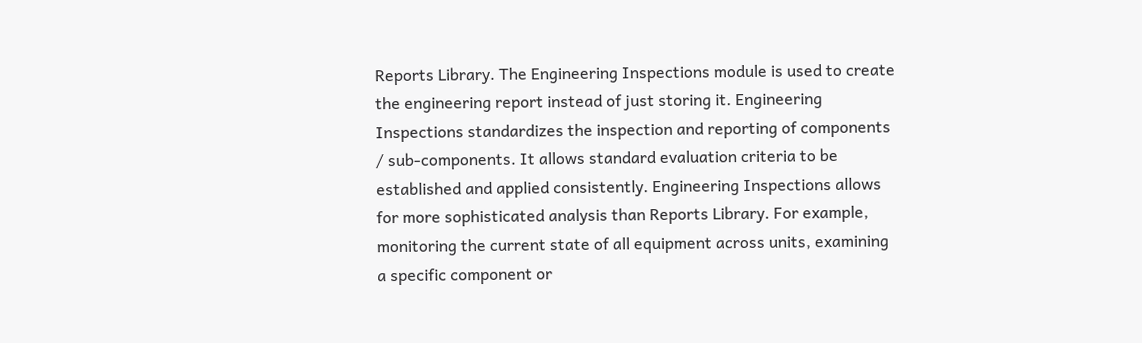Reports Library. The Engineering Inspections module is used to create the engineering report instead of just storing it. Engineering Inspections standardizes the inspection and reporting of components / sub-components. It allows standard evaluation criteria to be established and applied consistently. Engineering Inspections allows for more sophisticated analysis than Reports Library. For example, monitoring the current state of all equipment across units, examining a specific component or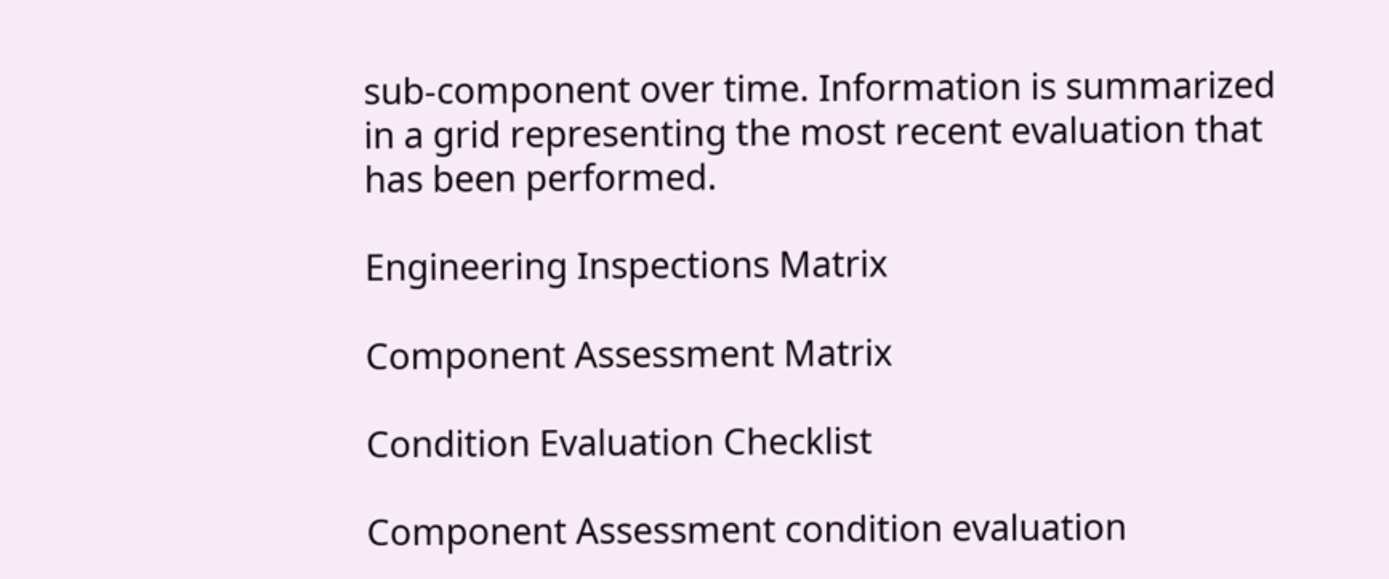sub-component over time. Information is summarized in a grid representing the most recent evaluation that has been performed.

Engineering Inspections Matrix

Component Assessment Matrix

Condition Evaluation Checklist

Component Assessment condition evaluation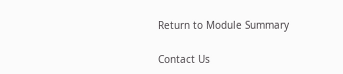Return to Module Summary

Contact Us